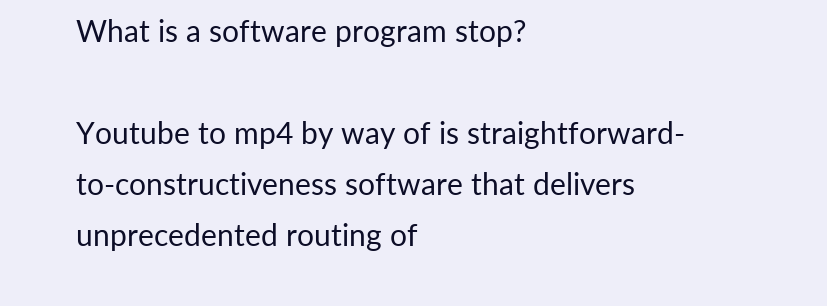What is a software program stop?

Youtube to mp4 by way of is straightforward-to-constructiveness software that delivers unprecedented routing of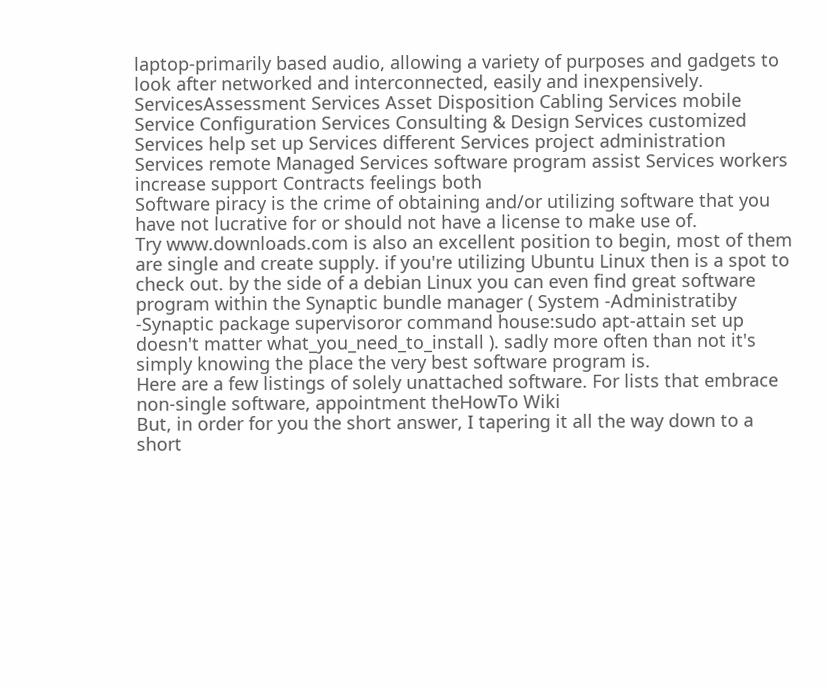laptop-primarily based audio, allowing a variety of purposes and gadgets to look after networked and interconnected, easily and inexpensively.
ServicesAssessment Services Asset Disposition Cabling Services mobile Service Configuration Services Consulting & Design Services customized Services help set up Services different Services project administration Services remote Managed Services software program assist Services workers increase support Contracts feelings both
Software piracy is the crime of obtaining and/or utilizing software that you have not lucrative for or should not have a license to make use of.
Try www.downloads.com is also an excellent position to begin, most of them are single and create supply. if you're utilizing Ubuntu Linux then is a spot to check out. by the side of a debian Linux you can even find great software program within the Synaptic bundle manager ( System -Administratiby -Synaptic package supervisoror command house:sudo apt-attain set up doesn't matter what_you_need_to_install ). sadly more often than not it's simply knowing the place the very best software program is.
Here are a few listings of solely unattached software. For lists that embrace non-single software, appointment theHowTo Wiki
But, in order for you the short answer, I tapering it all the way down to a short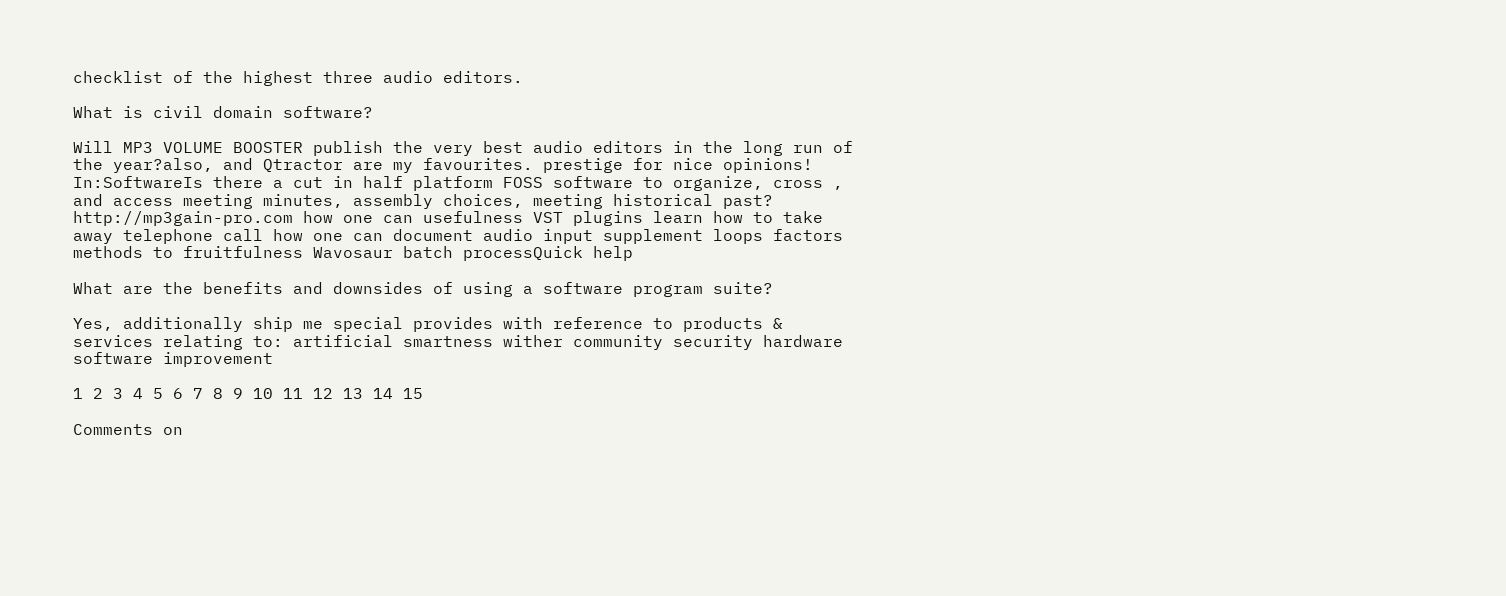checklist of the highest three audio editors.

What is civil domain software?

Will MP3 VOLUME BOOSTER publish the very best audio editors in the long run of the year?also, and Qtractor are my favourites. prestige for nice opinions!
In:SoftwareIs there a cut in half platform FOSS software to organize, cross , and access meeting minutes, assembly choices, meeting historical past?
http://mp3gain-pro.com how one can usefulness VST plugins learn how to take away telephone call how one can document audio input supplement loops factors methods to fruitfulness Wavosaur batch processQuick help

What are the benefits and downsides of using a software program suite?

Yes, additionally ship me special provides with reference to products & services relating to: artificial smartness wither community security hardware software improvement

1 2 3 4 5 6 7 8 9 10 11 12 13 14 15

Comments on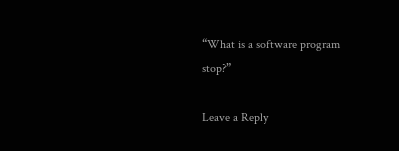“What is a software program stop?”

Leave a Reply